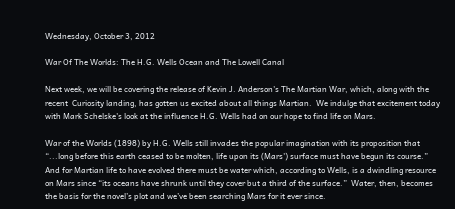Wednesday, October 3, 2012

War Of The Worlds: The H.G. Wells Ocean and The Lowell Canal

Next week, we will be covering the release of Kevin J. Anderson's The Martian War, which, along with the recent  Curiosity landing, has gotten us excited about all things Martian.  We indulge that excitement today with Mark Schelske's look at the influence H.G. Wells had on our hope to find life on Mars.

War of the Worlds (1898) by H.G. Wells still invades the popular imagination with its proposition that “...long before this earth ceased to be molten, life upon its (Mars') surface must have begun its course.”  And for Martian life to have evolved there must be water which, according to Wells, is a dwindling resource on Mars since “its oceans have shrunk until they cover but a third of the surface.”  Water, then, becomes the basis for the novel’s plot and we’ve been searching Mars for it ever since.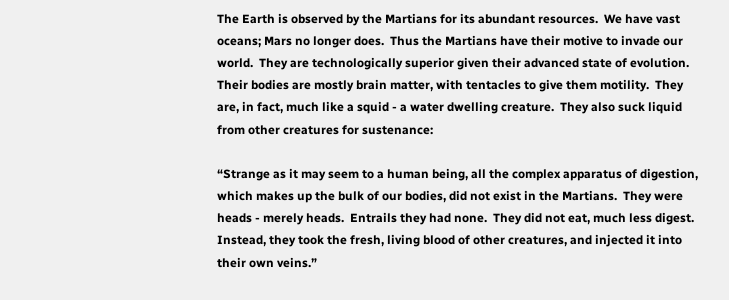The Earth is observed by the Martians for its abundant resources.  We have vast oceans; Mars no longer does.  Thus the Martians have their motive to invade our world.  They are technologically superior given their advanced state of evolution.  Their bodies are mostly brain matter, with tentacles to give them motility.  They are, in fact, much like a squid - a water dwelling creature.  They also suck liquid from other creatures for sustenance:

“Strange as it may seem to a human being, all the complex apparatus of digestion, which makes up the bulk of our bodies, did not exist in the Martians.  They were heads - merely heads.  Entrails they had none.  They did not eat, much less digest.  Instead, they took the fresh, living blood of other creatures, and injected it into their own veins.”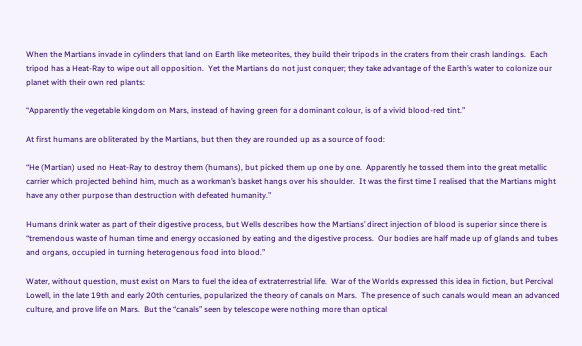When the Martians invade in cylinders that land on Earth like meteorites, they build their tripods in the craters from their crash landings.  Each tripod has a Heat-Ray to wipe out all opposition.  Yet the Martians do not just conquer; they take advantage of the Earth’s water to colonize our planet with their own red plants:

“Apparently the vegetable kingdom on Mars, instead of having green for a dominant colour, is of a vivid blood-red tint.”

At first humans are obliterated by the Martians, but then they are rounded up as a source of food:

“He (Martian) used no Heat-Ray to destroy them (humans), but picked them up one by one.  Apparently he tossed them into the great metallic carrier which projected behind him, much as a workman’s basket hangs over his shoulder.  It was the first time I realised that the Martians might have any other purpose than destruction with defeated humanity.”

Humans drink water as part of their digestive process, but Wells describes how the Martians’ direct injection of blood is superior since there is “tremendous waste of human time and energy occasioned by eating and the digestive process.  Our bodies are half made up of glands and tubes and organs, occupied in turning heterogenous food into blood.”

Water, without question, must exist on Mars to fuel the idea of extraterrestrial life.  War of the Worlds expressed this idea in fiction, but Percival Lowell, in the late 19th and early 20th centuries, popularized the theory of canals on Mars.  The presence of such canals would mean an advanced culture, and prove life on Mars.  But the “canals” seen by telescope were nothing more than optical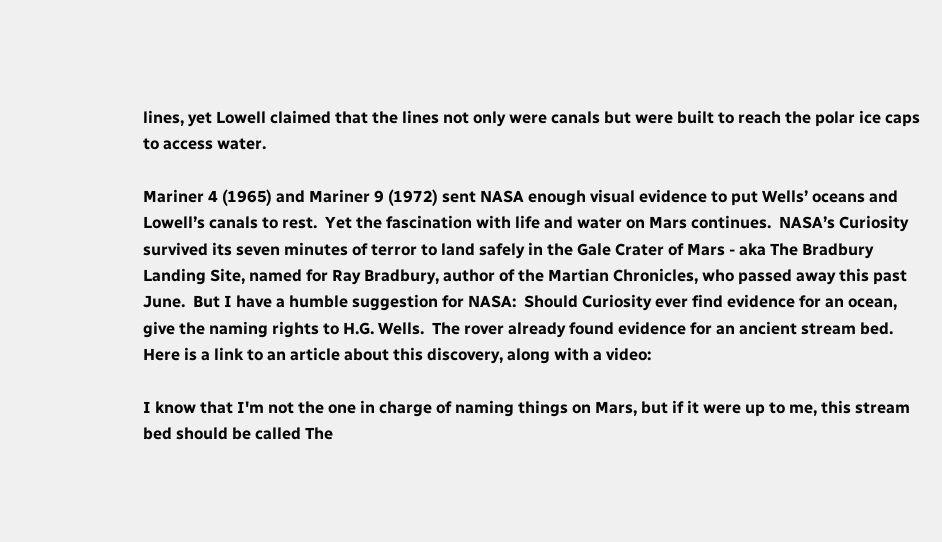lines, yet Lowell claimed that the lines not only were canals but were built to reach the polar ice caps to access water.

Mariner 4 (1965) and Mariner 9 (1972) sent NASA enough visual evidence to put Wells’ oceans and Lowell’s canals to rest.  Yet the fascination with life and water on Mars continues.  NASA’s Curiosity survived its seven minutes of terror to land safely in the Gale Crater of Mars - aka The Bradbury Landing Site, named for Ray Bradbury, author of the Martian Chronicles, who passed away this past June.  But I have a humble suggestion for NASA:  Should Curiosity ever find evidence for an ocean, give the naming rights to H.G. Wells.  The rover already found evidence for an ancient stream bed.  Here is a link to an article about this discovery, along with a video:

I know that I'm not the one in charge of naming things on Mars, but if it were up to me, this stream bed should be called The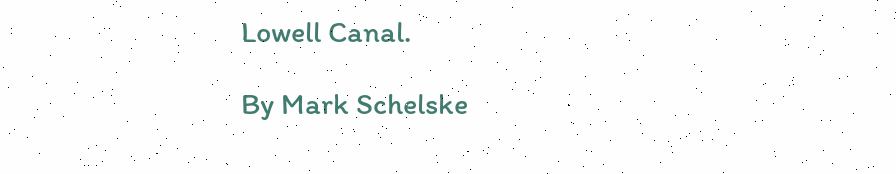Lowell Canal.

By Mark Schelske